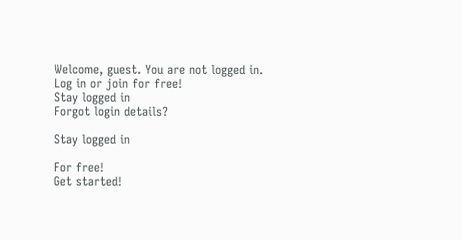Welcome, guest. You are not logged in.
Log in or join for free!
Stay logged in
Forgot login details?

Stay logged in

For free!
Get started!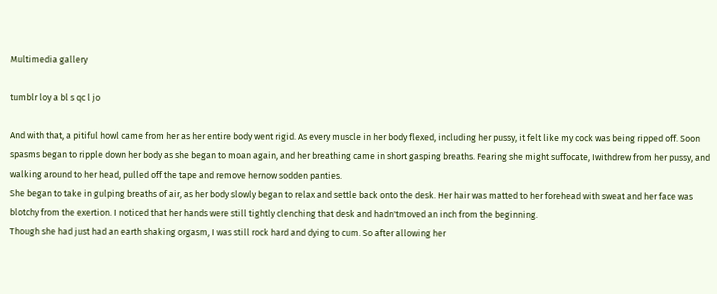Multimedia gallery

tumblr loy a bl s qc l jo

And with that, a pitiful howl came from her as her entire body went rigid. As every muscle in her body flexed, including her pussy, it felt like my cock was being ripped off. Soon spasms began to ripple down her body as she began to moan again, and her breathing came in short gasping breaths. Fearing she might suffocate, Iwithdrew from her pussy, and walking around to her head, pulled off the tape and remove hernow sodden panties.
She began to take in gulping breaths of air, as her body slowly began to relax and settle back onto the desk. Her hair was matted to her forehead with sweat and her face was blotchy from the exertion. I noticed that her hands were still tightly clenching that desk and hadn'tmoved an inch from the beginning.
Though she had just had an earth shaking orgasm, I was still rock hard and dying to cum. So after allowing her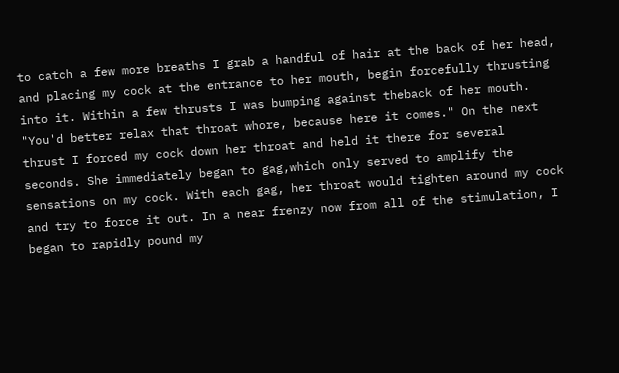to catch a few more breaths I grab a handful of hair at the back of her head, and placing my cock at the entrance to her mouth, begin forcefully thrusting into it. Within a few thrusts I was bumping against theback of her mouth.
"You'd better relax that throat whore, because here it comes." On the next thrust I forced my cock down her throat and held it there for several seconds. She immediately began to gag,which only served to amplify the sensations on my cock. With each gag, her throat would tighten around my cock and try to force it out. In a near frenzy now from all of the stimulation, I began to rapidly pound my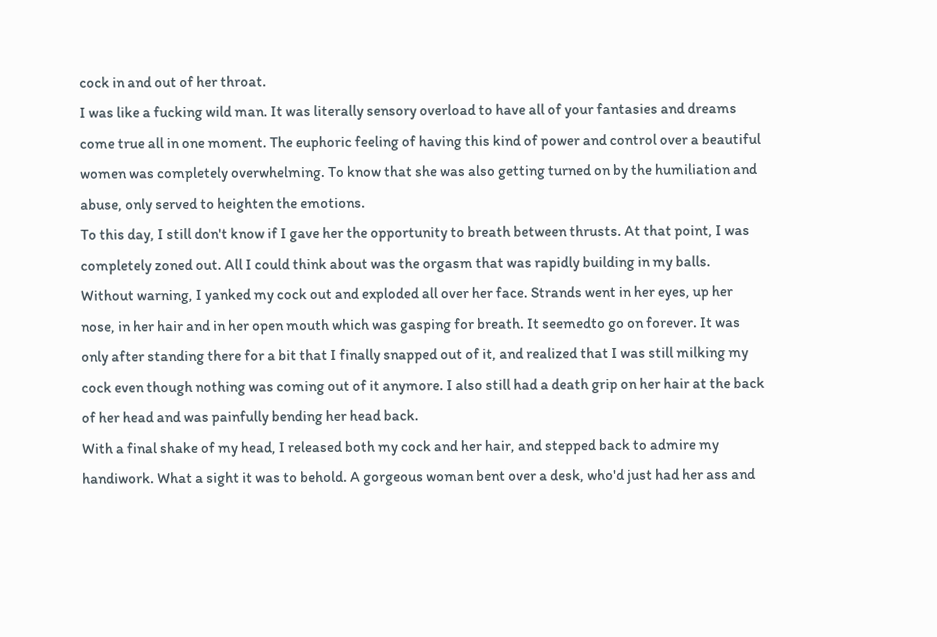cock in and out of her throat.
I was like a fucking wild man. It was literally sensory overload to have all of your fantasies and dreams come true all in one moment. The euphoric feeling of having this kind of power and control over a beautiful women was completely overwhelming. To know that she was also getting turned on by the humiliation and abuse, only served to heighten the emotions.
To this day, I still don't know if I gave her the opportunity to breath between thrusts. At that point, I was completely zoned out. All I could think about was the orgasm that was rapidly building in my balls.
Without warning, I yanked my cock out and exploded all over her face. Strands went in her eyes, up her nose, in her hair and in her open mouth which was gasping for breath. It seemedto go on forever. It was only after standing there for a bit that I finally snapped out of it, and realized that I was still milking my cock even though nothing was coming out of it anymore. I also still had a death grip on her hair at the back of her head and was painfully bending her head back.
With a final shake of my head, I released both my cock and her hair, and stepped back to admire my handiwork. What a sight it was to behold. A gorgeous woman bent over a desk, who'd just had her ass and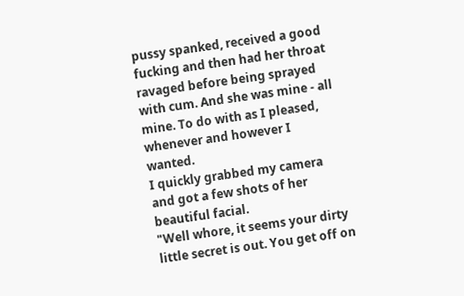pussy spanked, received a good fucking and then had her throat ravaged before being sprayed with cum. And she was mine - all mine. To do with as I pleased, whenever and however I wanted.
I quickly grabbed my camera and got a few shots of her beautiful facial.
"Well whore, it seems your dirty little secret is out. You get off on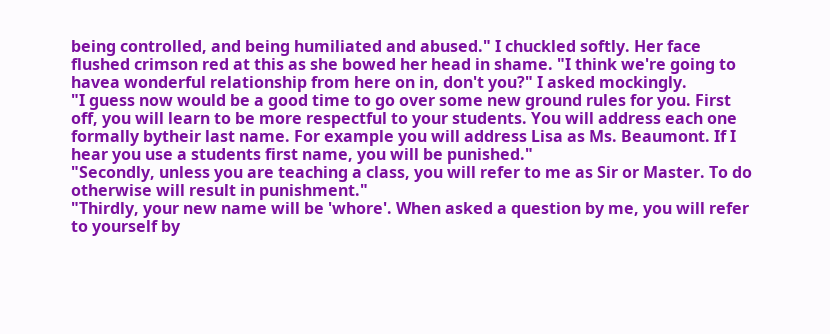being controlled, and being humiliated and abused." I chuckled softly. Her face flushed crimson red at this as she bowed her head in shame. "I think we're going to havea wonderful relationship from here on in, don't you?" I asked mockingly.
"I guess now would be a good time to go over some new ground rules for you. First off, you will learn to be more respectful to your students. You will address each one formally bytheir last name. For example you will address Lisa as Ms. Beaumont. If I hear you use a students first name, you will be punished."
"Secondly, unless you are teaching a class, you will refer to me as Sir or Master. To do otherwise will result in punishment."
"Thirdly, your new name will be 'whore'. When asked a question by me, you will refer to yourself by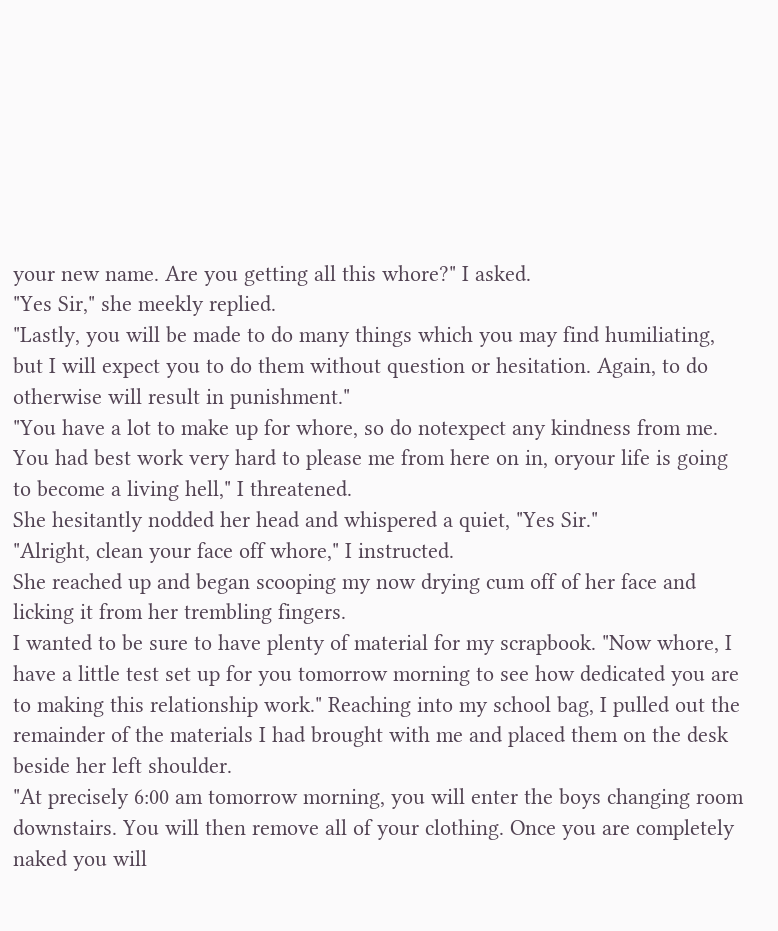your new name. Are you getting all this whore?" I asked.
"Yes Sir," she meekly replied.
"Lastly, you will be made to do many things which you may find humiliating, but I will expect you to do them without question or hesitation. Again, to do otherwise will result in punishment."
"You have a lot to make up for whore, so do notexpect any kindness from me. You had best work very hard to please me from here on in, oryour life is going to become a living hell," I threatened.
She hesitantly nodded her head and whispered a quiet, "Yes Sir."
"Alright, clean your face off whore," I instructed.
She reached up and began scooping my now drying cum off of her face and licking it from her trembling fingers.
I wanted to be sure to have plenty of material for my scrapbook. "Now whore, I have a little test set up for you tomorrow morning to see how dedicated you are to making this relationship work." Reaching into my school bag, I pulled out the remainder of the materials I had brought with me and placed them on the desk beside her left shoulder.
"At precisely 6:00 am tomorrow morning, you will enter the boys changing room downstairs. You will then remove all of your clothing. Once you are completely naked you will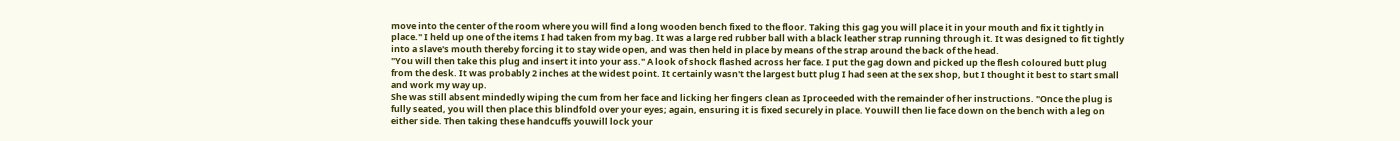move into the center of the room where you will find a long wooden bench fixed to the floor. Taking this gag you will place it in your mouth and fix it tightly in place." I held up one of the items I had taken from my bag. It was a large red rubber ball with a black leather strap running through it. It was designed to fit tightly into a slave's mouth thereby forcing it to stay wide open, and was then held in place by means of the strap around the back of the head.
"You will then take this plug and insert it into your ass." A look of shock flashed across her face. I put the gag down and picked up the flesh coloured butt plug from the desk. It was probably 2 inches at the widest point. It certainly wasn't the largest butt plug I had seen at the sex shop, but I thought it best to start small and work my way up.
She was still absent mindedly wiping the cum from her face and licking her fingers clean as Iproceeded with the remainder of her instructions. "Once the plug is fully seated, you will then place this blindfold over your eyes; again, ensuring it is fixed securely in place. Youwill then lie face down on the bench with a leg on either side. Then taking these handcuffs youwill lock your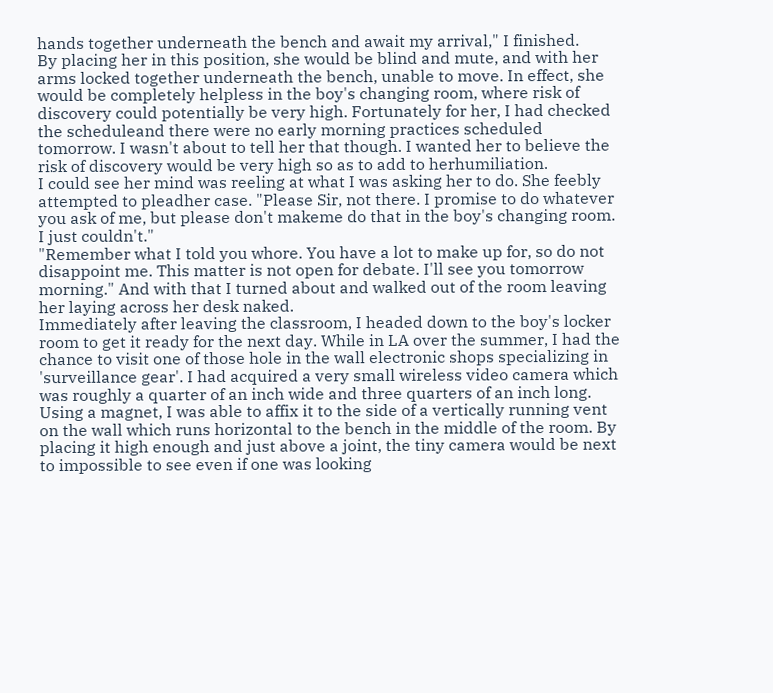hands together underneath the bench and await my arrival," I finished.
By placing her in this position, she would be blind and mute, and with her arms locked together underneath the bench, unable to move. In effect, she would be completely helpless in the boy's changing room, where risk of discovery could potentially be very high. Fortunately for her, I had checked the scheduleand there were no early morning practices scheduled tomorrow. I wasn't about to tell her that though. I wanted her to believe the risk of discovery would be very high so as to add to herhumiliation.
I could see her mind was reeling at what I was asking her to do. She feebly attempted to pleadher case. "Please Sir, not there. I promise to do whatever you ask of me, but please don't makeme do that in the boy's changing room. I just couldn't."
"Remember what I told you whore. You have a lot to make up for, so do not disappoint me. This matter is not open for debate. I'll see you tomorrow morning." And with that I turned about and walked out of the room leaving her laying across her desk naked.
Immediately after leaving the classroom, I headed down to the boy's locker room to get it ready for the next day. While in LA over the summer, I had the chance to visit one of those hole in the wall electronic shops specializing in 'surveillance gear'. I had acquired a very small wireless video camera which was roughly a quarter of an inch wide and three quarters of an inch long. Using a magnet, I was able to affix it to the side of a vertically running vent on the wall which runs horizontal to the bench in the middle of the room. By placing it high enough and just above a joint, the tiny camera would be next to impossible to see even if one was looking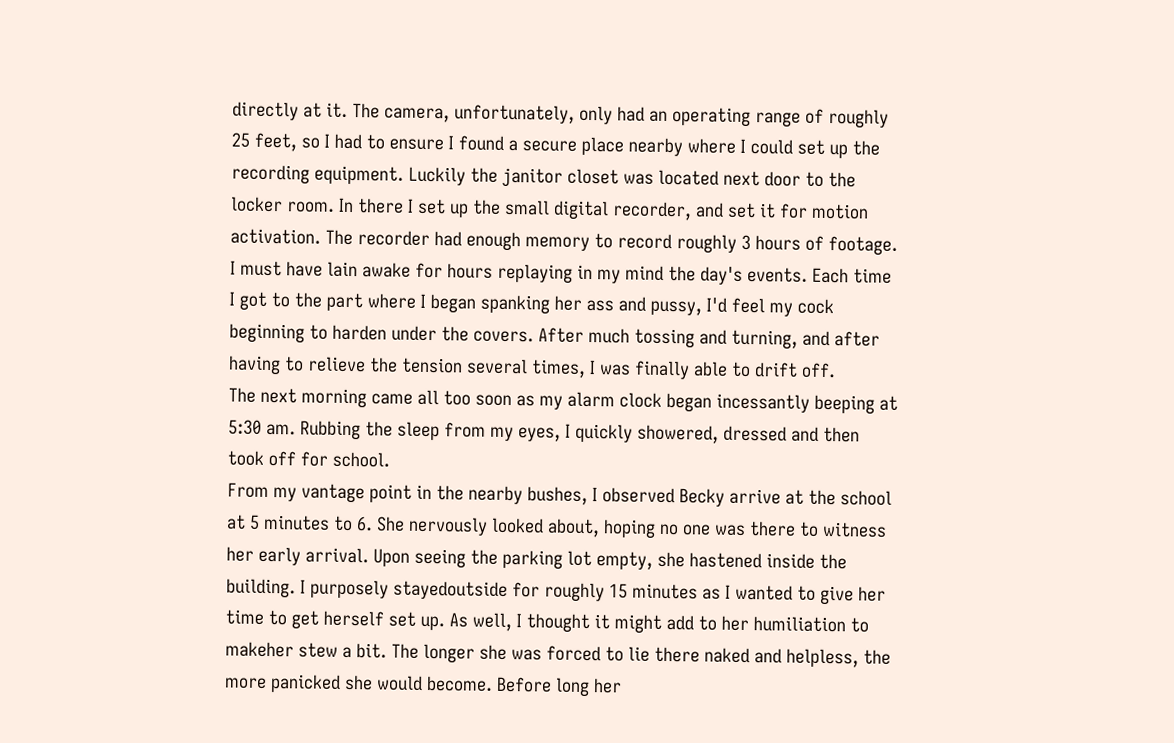directly at it. The camera, unfortunately, only had an operating range of roughly 25 feet, so I had to ensure I found a secure place nearby where I could set up the recording equipment. Luckily the janitor closet was located next door to the locker room. In there I set up the small digital recorder, and set it for motion activation. The recorder had enough memory to record roughly 3 hours of footage.
I must have lain awake for hours replaying in my mind the day's events. Each time I got to the part where I began spanking her ass and pussy, I'd feel my cock beginning to harden under the covers. After much tossing and turning, and after having to relieve the tension several times, I was finally able to drift off.
The next morning came all too soon as my alarm clock began incessantly beeping at 5:30 am. Rubbing the sleep from my eyes, I quickly showered, dressed and then took off for school.
From my vantage point in the nearby bushes, I observed Becky arrive at the school at 5 minutes to 6. She nervously looked about, hoping no one was there to witness her early arrival. Upon seeing the parking lot empty, she hastened inside the building. I purposely stayedoutside for roughly 15 minutes as I wanted to give her time to get herself set up. As well, I thought it might add to her humiliation to makeher stew a bit. The longer she was forced to lie there naked and helpless, the more panicked she would become. Before long her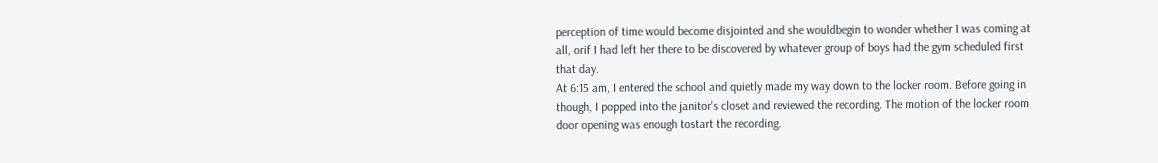perception of time would become disjointed and she wouldbegin to wonder whether I was coming at all, orif I had left her there to be discovered by whatever group of boys had the gym scheduled first that day.
At 6:15 am, I entered the school and quietly made my way down to the locker room. Before going in though, I popped into the janitor's closet and reviewed the recording. The motion of the locker room door opening was enough tostart the recording.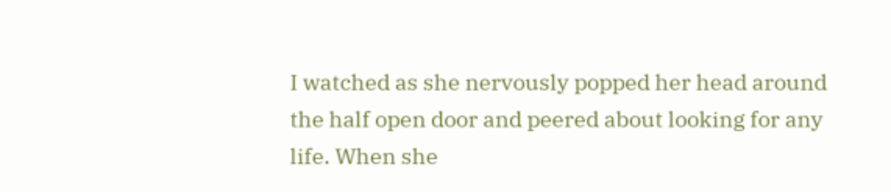I watched as she nervously popped her head around the half open door and peered about looking for any life. When she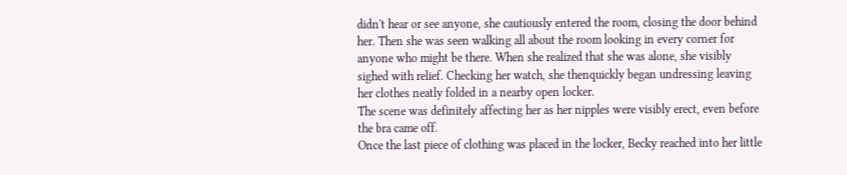didn't hear or see anyone, she cautiously entered the room, closing the door behind her. Then she was seen walking all about the room looking in every corner for anyone who might be there. When she realized that she was alone, she visibly sighed with relief. Checking her watch, she thenquickly began undressing leaving her clothes neatly folded in a nearby open locker.
The scene was definitely affecting her as her nipples were visibly erect, even before the bra came off.
Once the last piece of clothing was placed in the locker, Becky reached into her little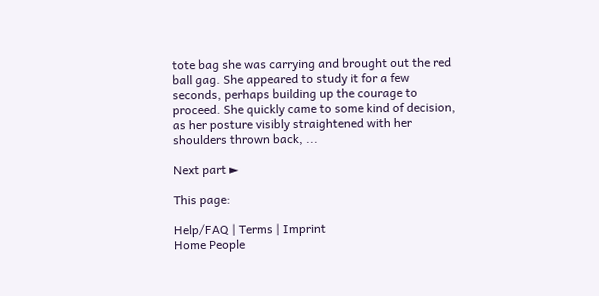tote bag she was carrying and brought out the red ball gag. She appeared to study it for a few seconds, perhaps building up the courage to proceed. She quickly came to some kind of decision, as her posture visibly straightened with her shoulders thrown back, ...

Next part ►

This page:

Help/FAQ | Terms | Imprint
Home People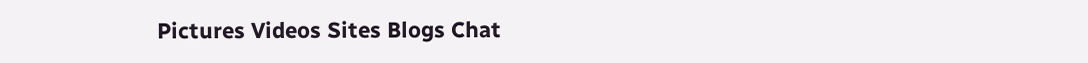Pictures Videos Sites Blogs Chat